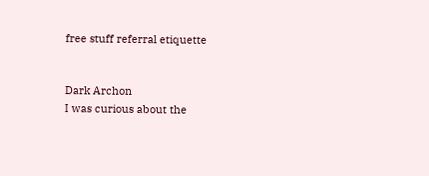free stuff referral etiquette


Dark Archon
I was curious about the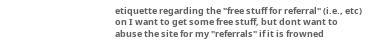etiquette regarding the "free stuff for referral" (i.e., etc) on I want to get some free stuff, but dont want to abuse the site for my "referrals" if it is frowned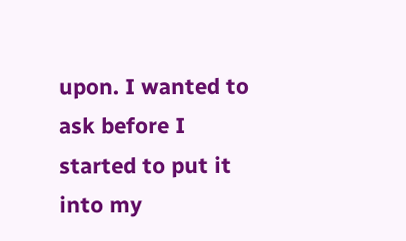upon. I wanted to ask before I started to put it into my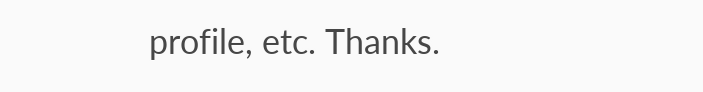profile, etc. Thanks.